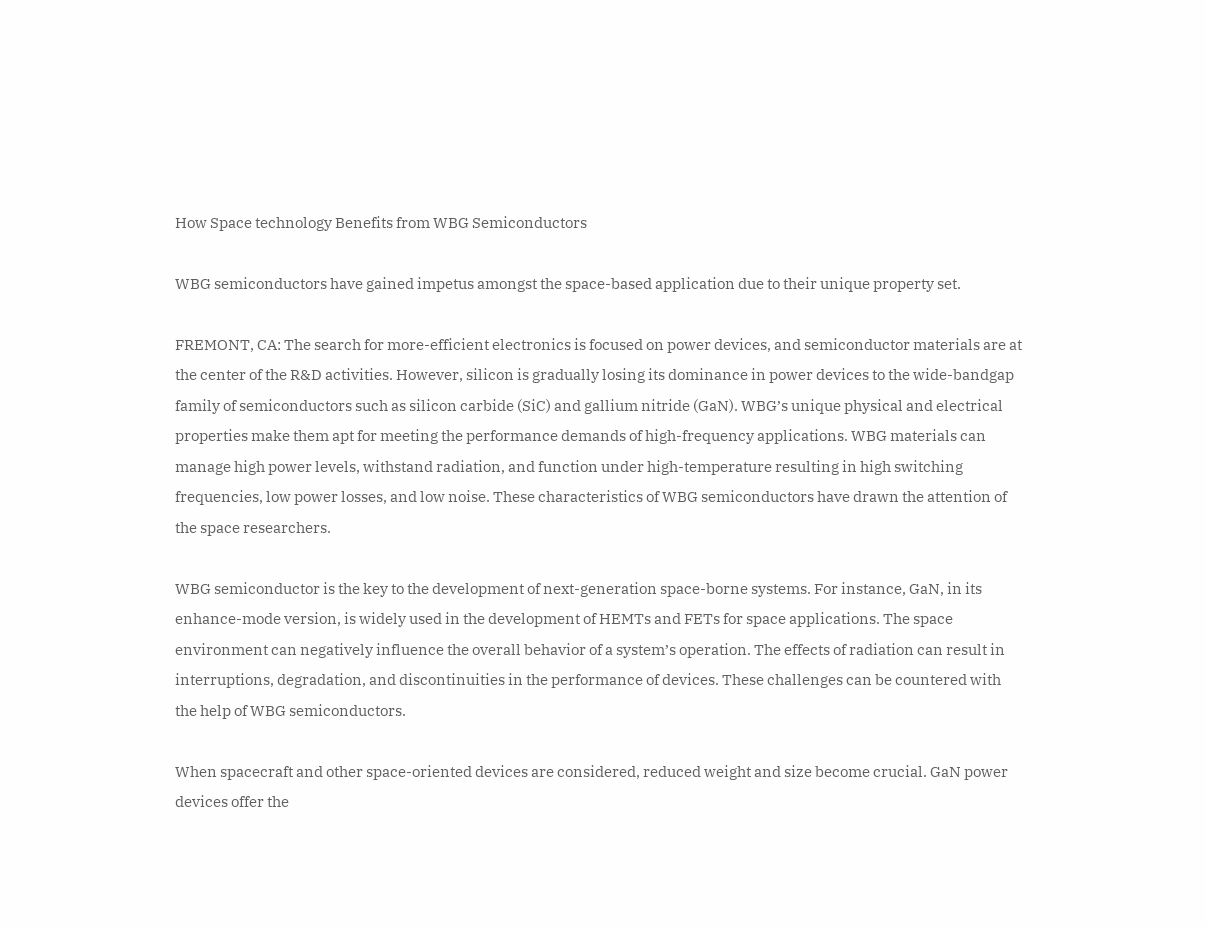How Space technology Benefits from WBG Semiconductors

WBG semiconductors have gained impetus amongst the space-based application due to their unique property set.

FREMONT, CA: The search for more-efficient electronics is focused on power devices, and semiconductor materials are at the center of the R&D activities. However, silicon is gradually losing its dominance in power devices to the wide-bandgap family of semiconductors such as silicon carbide (SiC) and gallium nitride (GaN). WBG’s unique physical and electrical properties make them apt for meeting the performance demands of high-frequency applications. WBG materials can manage high power levels, withstand radiation, and function under high-temperature resulting in high switching frequencies, low power losses, and low noise. These characteristics of WBG semiconductors have drawn the attention of the space researchers.

WBG semiconductor is the key to the development of next-generation space-borne systems. For instance, GaN, in its enhance-mode version, is widely used in the development of HEMTs and FETs for space applications. The space environment can negatively influence the overall behavior of a system’s operation. The effects of radiation can result in interruptions, degradation, and discontinuities in the performance of devices. These challenges can be countered with the help of WBG semiconductors.

When spacecraft and other space-oriented devices are considered, reduced weight and size become crucial. GaN power devices offer the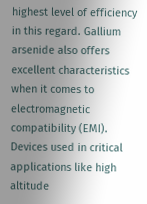highest level of efficiency in this regard. Gallium arsenide also offers excellent characteristics when it comes to electromagnetic compatibility (EMI). Devices used in critical applications like high altitude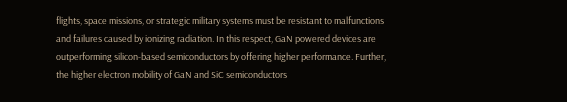flights, space missions, or strategic military systems must be resistant to malfunctions and failures caused by ionizing radiation. In this respect, GaN powered devices are outperforming silicon-based semiconductors by offering higher performance. Further, the higher electron mobility of GaN and SiC semiconductors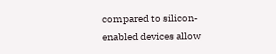compared to silicon-enabled devices allow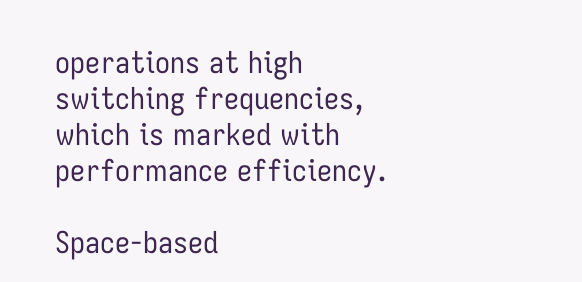operations at high switching frequencies, which is marked with performance efficiency.

Space-based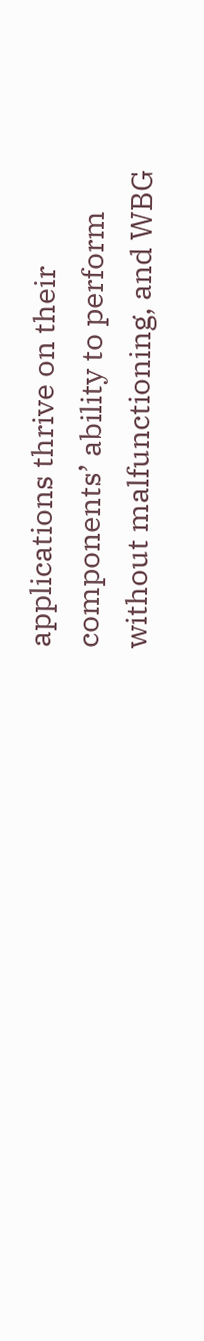applications thrive on their components’ ability to perform without malfunctioning, and WBG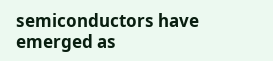semiconductors have emerged as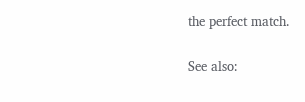the perfect match.

See also: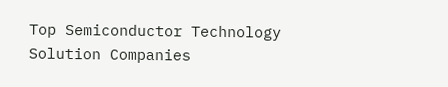Top Semiconductor Technology Solution Companies